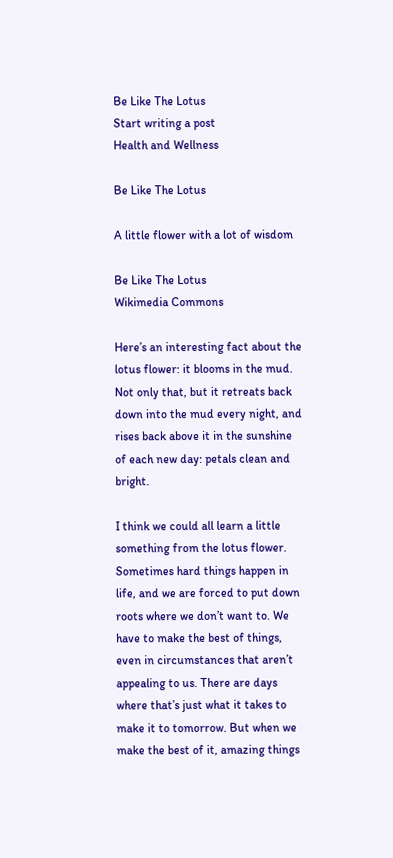Be Like The Lotus
Start writing a post
Health and Wellness

Be Like The Lotus

A little flower with a lot of wisdom

Be Like The Lotus
Wikimedia Commons

Here’s an interesting fact about the lotus flower: it blooms in the mud. Not only that, but it retreats back down into the mud every night, and rises back above it in the sunshine of each new day: petals clean and bright.

I think we could all learn a little something from the lotus flower. Sometimes hard things happen in life, and we are forced to put down roots where we don’t want to. We have to make the best of things, even in circumstances that aren’t appealing to us. There are days where that’s just what it takes to make it to tomorrow. But when we make the best of it, amazing things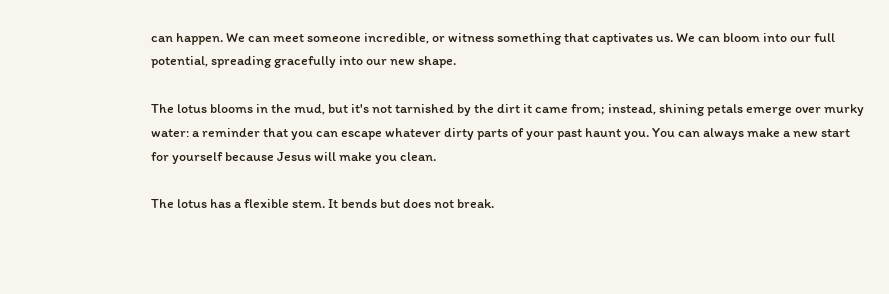can happen. We can meet someone incredible, or witness something that captivates us. We can bloom into our full potential, spreading gracefully into our new shape.

The lotus blooms in the mud, but it's not tarnished by the dirt it came from; instead, shining petals emerge over murky water: a reminder that you can escape whatever dirty parts of your past haunt you. You can always make a new start for yourself because Jesus will make you clean.

The lotus has a flexible stem. It bends but does not break.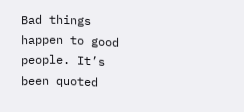Bad things happen to good people. It’s been quoted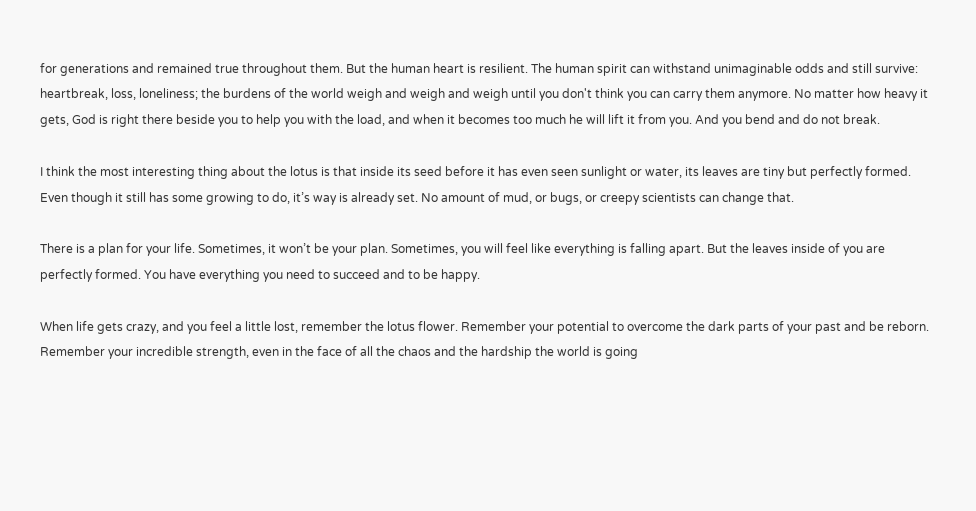for generations and remained true throughout them. But the human heart is resilient. The human spirit can withstand unimaginable odds and still survive: heartbreak, loss, loneliness; the burdens of the world weigh and weigh and weigh until you don't think you can carry them anymore. No matter how heavy it gets, God is right there beside you to help you with the load, and when it becomes too much he will lift it from you. And you bend and do not break.

I think the most interesting thing about the lotus is that inside its seed before it has even seen sunlight or water, its leaves are tiny but perfectly formed. Even though it still has some growing to do, it’s way is already set. No amount of mud, or bugs, or creepy scientists can change that.

There is a plan for your life. Sometimes, it won’t be your plan. Sometimes, you will feel like everything is falling apart. But the leaves inside of you are perfectly formed. You have everything you need to succeed and to be happy.

When life gets crazy, and you feel a little lost, remember the lotus flower. Remember your potential to overcome the dark parts of your past and be reborn. Remember your incredible strength, even in the face of all the chaos and the hardship the world is going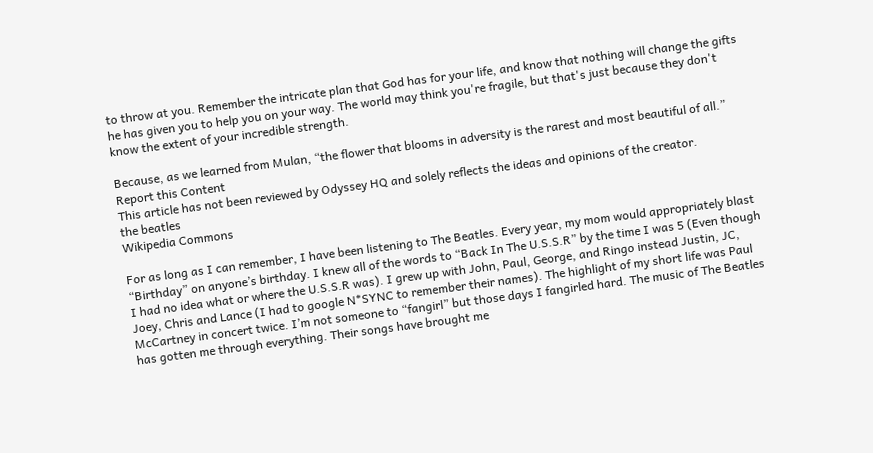to throw at you. Remember the intricate plan that God has for your life, and know that nothing will change the gifts he has given you to help you on your way. The world may think you're fragile, but that's just because they don't know the extent of your incredible strength.

Because, as we learned from Mulan, “the flower that blooms in adversity is the rarest and most beautiful of all.”
Report this Content
This article has not been reviewed by Odyssey HQ and solely reflects the ideas and opinions of the creator.
the beatles
Wikipedia Commons

For as long as I can remember, I have been listening to The Beatles. Every year, my mom would appropriately blast “Birthday” on anyone’s birthday. I knew all of the words to “Back In The U.S.S.R” by the time I was 5 (Even though I had no idea what or where the U.S.S.R was). I grew up with John, Paul, George, and Ringo instead Justin, JC, Joey, Chris and Lance (I had to google N*SYNC to remember their names). The highlight of my short life was Paul McCartney in concert twice. I’m not someone to “fangirl” but those days I fangirled hard. The music of The Beatles has gotten me through everything. Their songs have brought me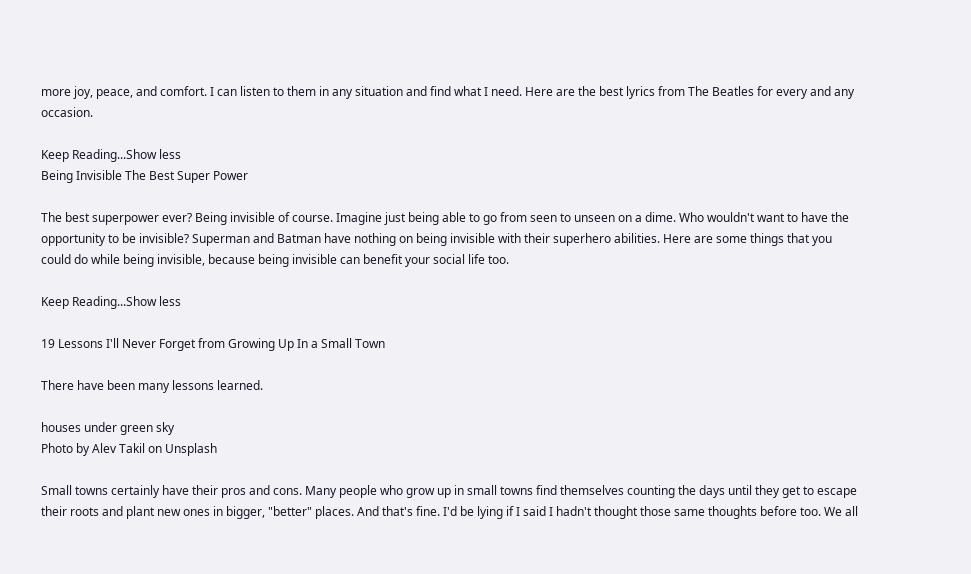more joy, peace, and comfort. I can listen to them in any situation and find what I need. Here are the best lyrics from The Beatles for every and any occasion.

Keep Reading...Show less
Being Invisible The Best Super Power

The best superpower ever? Being invisible of course. Imagine just being able to go from seen to unseen on a dime. Who wouldn't want to have the opportunity to be invisible? Superman and Batman have nothing on being invisible with their superhero abilities. Here are some things that you could do while being invisible, because being invisible can benefit your social life too.

Keep Reading...Show less

19 Lessons I'll Never Forget from Growing Up In a Small Town

There have been many lessons learned.

houses under green sky
Photo by Alev Takil on Unsplash

Small towns certainly have their pros and cons. Many people who grow up in small towns find themselves counting the days until they get to escape their roots and plant new ones in bigger, "better" places. And that's fine. I'd be lying if I said I hadn't thought those same thoughts before too. We all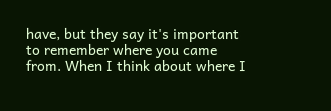have, but they say it's important to remember where you came from. When I think about where I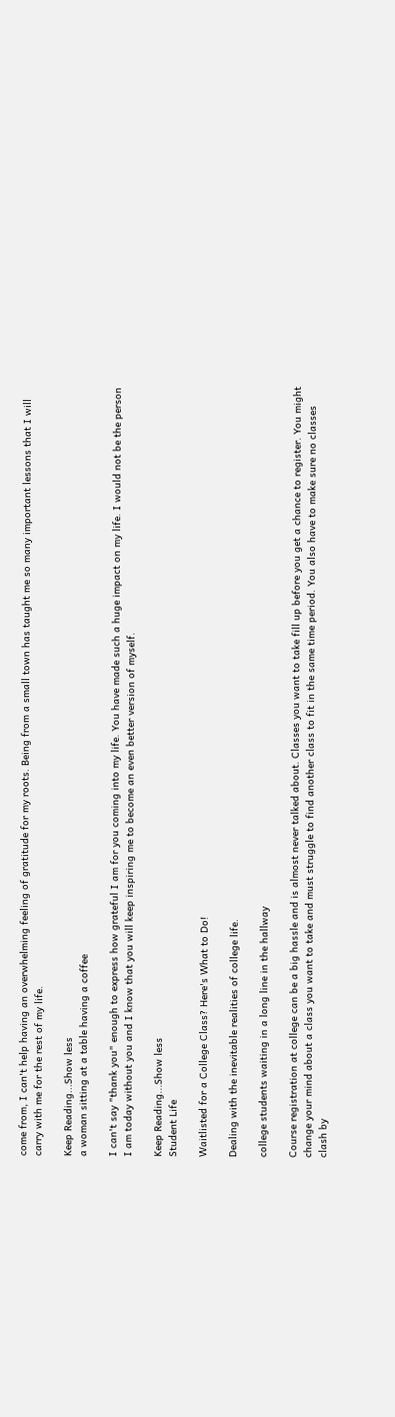come from, I can't help having an overwhelming feeling of gratitude for my roots. Being from a small town has taught me so many important lessons that I will carry with me for the rest of my life.

Keep Reading...Show less
a woman sitting at a table having a coffee

I can't say "thank you" enough to express how grateful I am for you coming into my life. You have made such a huge impact on my life. I would not be the person I am today without you and I know that you will keep inspiring me to become an even better version of myself.

Keep Reading...Show less
Student Life

Waitlisted for a College Class? Here's What to Do!

Dealing with the inevitable realities of college life.

college students waiting in a long line in the hallway

Course registration at college can be a big hassle and is almost never talked about. Classes you want to take fill up before you get a chance to register. You might change your mind about a class you want to take and must struggle to find another class to fit in the same time period. You also have to make sure no classes clash by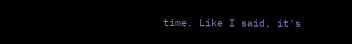time. Like I said, it's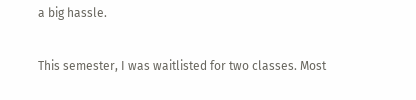a big hassle.

This semester, I was waitlisted for two classes. Most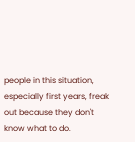people in this situation, especially first years, freak out because they don't know what to do.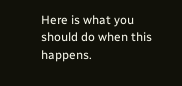Here is what you should do when this happens.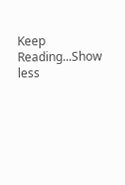Keep Reading...Show less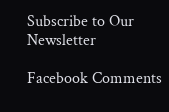Subscribe to Our Newsletter

Facebook Comments